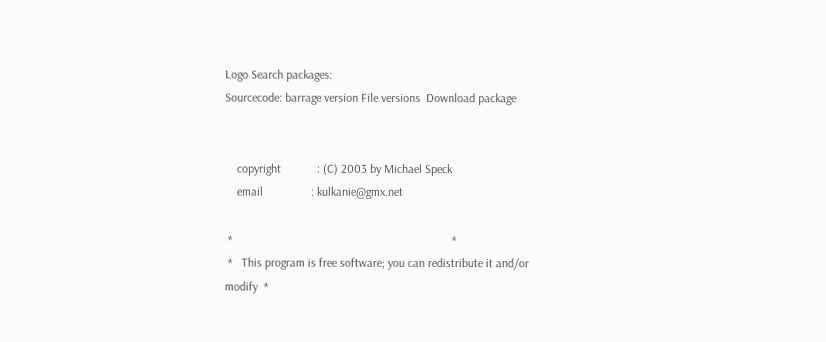Logo Search packages:
Sourcecode: barrage version File versions  Download package


    copyright            : (C) 2003 by Michael Speck
    email                : kulkanie@gmx.net

 *                                                                         *
 *   This program is free software; you can redistribute it and/or modify  *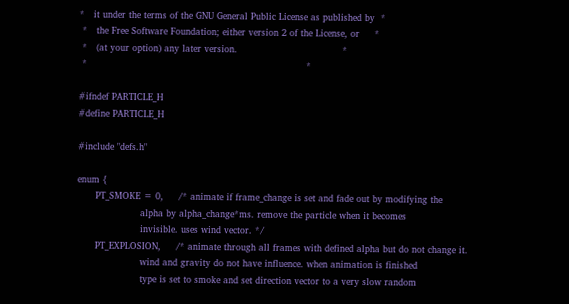*   it under the terms of the GNU General Public License as published by  *
 *   the Free Software Foundation; either version 2 of the License, or     *
 *   (at your option) any later version.                                   *
 *                                                                         *

#ifndef PARTICLE_H
#define PARTICLE_H

#include "defs.h"

enum {
      PT_SMOKE = 0,     /* animate if frame_change is set and fade out by modifying the
                     alpha by alpha_change*ms. remove the particle when it becomes
                     invisible. uses wind vector. */
      PT_EXPLOSION,     /* animate through all frames with defined alpha but do not change it.
                     wind and gravity do not have influence. when animation is finished
                     type is set to smoke and set direction vector to a very slow random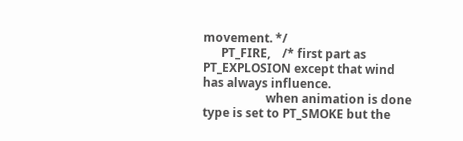movement. */
      PT_FIRE,    /* first part as PT_EXPLOSION except that wind has always influence.
                     when animation is done type is set to PT_SMOKE but the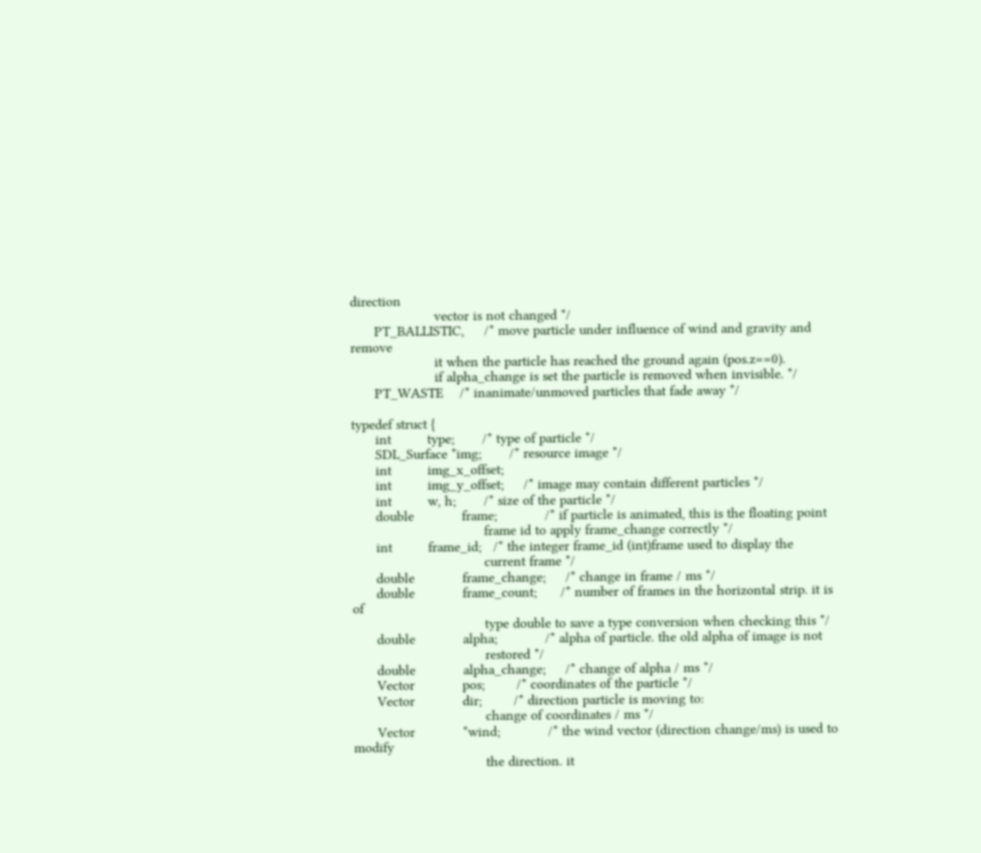direction
                     vector is not changed */
      PT_BALLISTIC,     /* move particle under influence of wind and gravity and remove
                     it when the particle has reached the ground again (pos.z==0).
                     if alpha_change is set the particle is removed when invisible. */
      PT_WASTE    /* inanimate/unmoved particles that fade away */

typedef struct {
      int         type;       /* type of particle */
      SDL_Surface *img;       /* resource image */
      int         img_x_offset;
      int         img_y_offset;     /* image may contain different particles */
      int         w, h;       /* size of the particle */
      double            frame;            /* if particle is animated, this is the floating point
                                 frame id to apply frame_change correctly */
      int         frame_id;   /* the integer frame_id (int)frame used to display the
                                 current frame */
      double            frame_change;     /* change in frame / ms */
      double            frame_count;      /* number of frames in the horizontal strip. it is of
                                 type double to save a type conversion when checking this */
      double            alpha;            /* alpha of particle. the old alpha of image is not
                                 restored */
      double            alpha_change;     /* change of alpha / ms */
      Vector            pos;        /* coordinates of the particle */
      Vector            dir;        /* direction particle is moving to:
                                 change of coordinates / ms */
      Vector            *wind;            /* the wind vector (direction change/ms) is used to modify
                                 the direction. it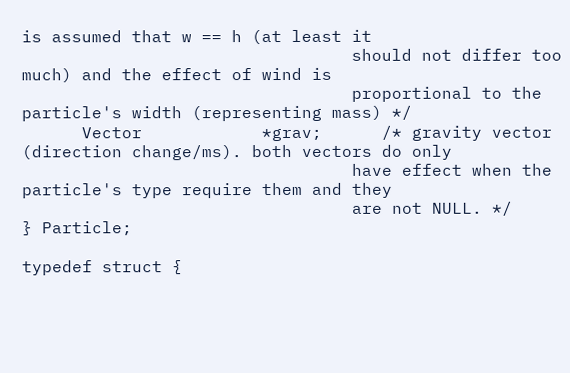is assumed that w == h (at least it
                                 should not differ too much) and the effect of wind is
                                 proportional to the particle's width (representing mass) */
      Vector            *grav;      /* gravity vector (direction change/ms). both vectors do only
                                 have effect when the particle's type require them and they
                                 are not NULL. */
} Particle;

typedef struct {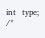int   type;       /*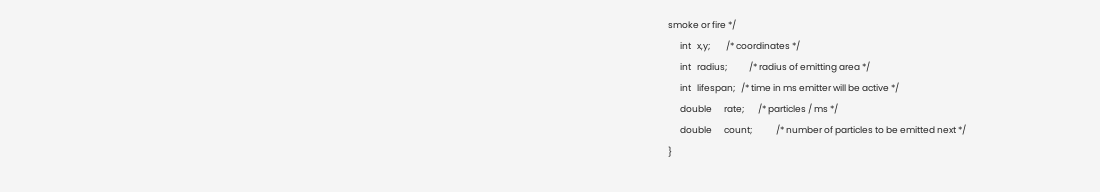smoke or fire */
      int   x,y;        /* coordinates */
      int   radius;           /* radius of emitting area */
      int   lifespan;   /* time in ms emitter will be active */
      double      rate;       /* particles / ms */
      double      count;            /* number of particles to be emitted next */
}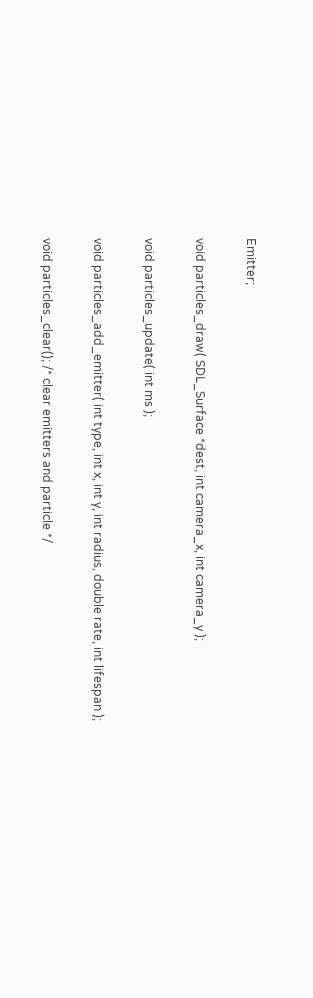Emitter;

void particles_draw( SDL_Surface *dest, int camera_x, int camera_y );

void particles_update( int ms );

void particles_add_emitter( int type, int x, int y, int radius, double rate, int lifespan );

void particles_clear(); /* clear emitters and particle */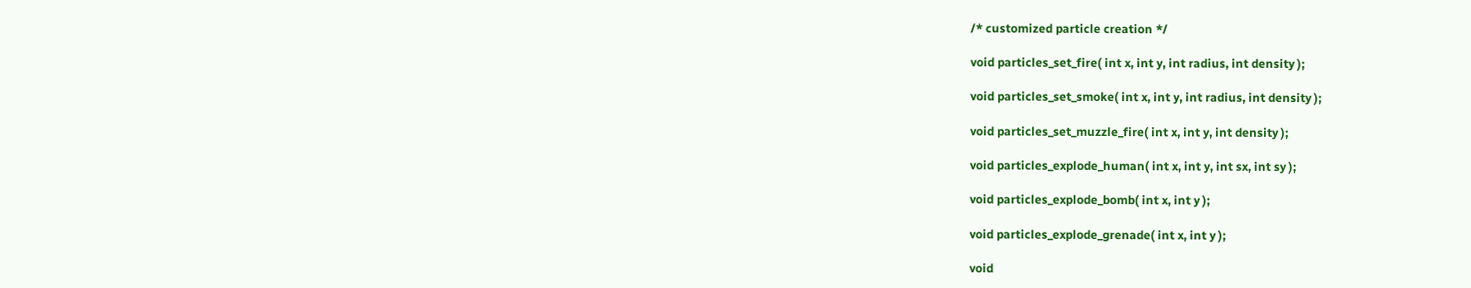/* customized particle creation */

void particles_set_fire( int x, int y, int radius, int density );

void particles_set_smoke( int x, int y, int radius, int density );

void particles_set_muzzle_fire( int x, int y, int density );

void particles_explode_human( int x, int y, int sx, int sy );

void particles_explode_bomb( int x, int y );

void particles_explode_grenade( int x, int y );

void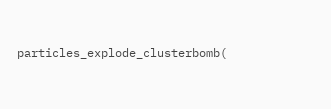particles_explode_clusterbomb(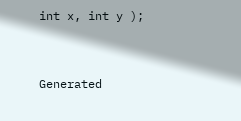int x, int y );


Generated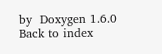by  Doxygen 1.6.0   Back to index